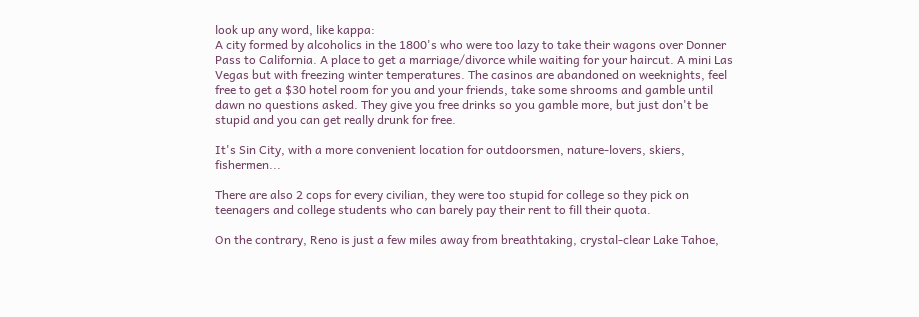look up any word, like kappa:
A city formed by alcoholics in the 1800's who were too lazy to take their wagons over Donner Pass to California. A place to get a marriage/divorce while waiting for your haircut. A mini Las Vegas but with freezing winter temperatures. The casinos are abandoned on weeknights, feel free to get a $30 hotel room for you and your friends, take some shrooms and gamble until dawn no questions asked. They give you free drinks so you gamble more, but just don't be stupid and you can get really drunk for free.

It's Sin City, with a more convenient location for outdoorsmen, nature-lovers, skiers, fishermen...

There are also 2 cops for every civilian, they were too stupid for college so they pick on teenagers and college students who can barely pay their rent to fill their quota.

On the contrary, Reno is just a few miles away from breathtaking, crystal-clear Lake Tahoe,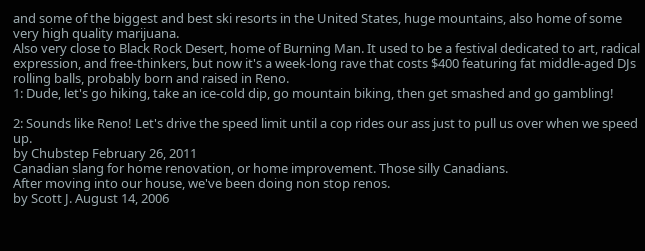and some of the biggest and best ski resorts in the United States, huge mountains, also home of some very high quality marijuana.
Also very close to Black Rock Desert, home of Burning Man. It used to be a festival dedicated to art, radical expression, and free-thinkers, but now it's a week-long rave that costs $400 featuring fat middle-aged DJs rolling balls, probably born and raised in Reno.
1: Dude, let's go hiking, take an ice-cold dip, go mountain biking, then get smashed and go gambling!

2: Sounds like Reno! Let's drive the speed limit until a cop rides our ass just to pull us over when we speed up.
by Chubstep February 26, 2011
Canadian slang for home renovation, or home improvement. Those silly Canadians.
After moving into our house, we've been doing non stop renos.
by Scott J. August 14, 2006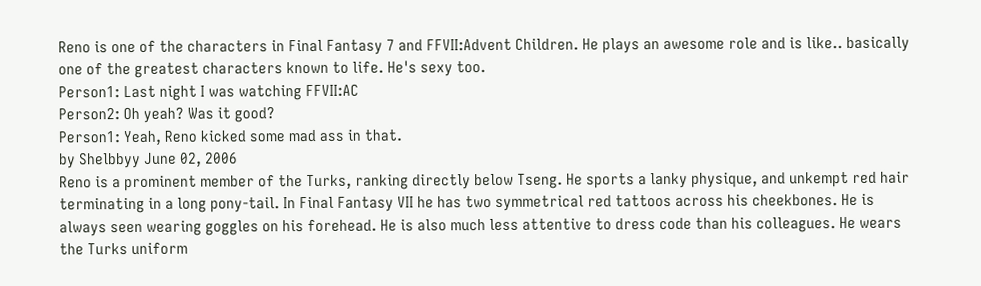Reno is one of the characters in Final Fantasy 7 and FFVII:Advent Children. He plays an awesome role and is like.. basically one of the greatest characters known to life. He's sexy too.
Person1: Last night I was watching FFVII:AC
Person2: Oh yeah? Was it good?
Person1: Yeah, Reno kicked some mad ass in that.
by Shelbbyy June 02, 2006
Reno is a prominent member of the Turks, ranking directly below Tseng. He sports a lanky physique, and unkempt red hair terminating in a long pony-tail. In Final Fantasy VII he has two symmetrical red tattoos across his cheekbones. He is always seen wearing goggles on his forehead. He is also much less attentive to dress code than his colleagues. He wears the Turks uniform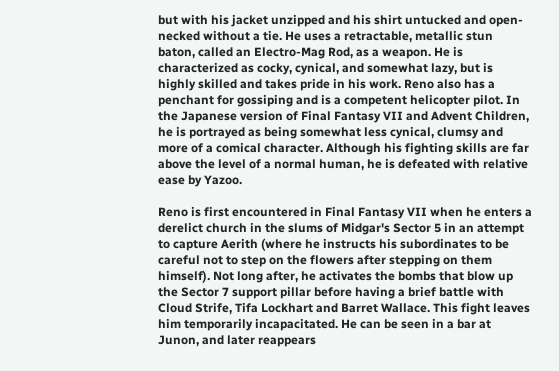but with his jacket unzipped and his shirt untucked and open-necked without a tie. He uses a retractable, metallic stun baton, called an Electro-Mag Rod, as a weapon. He is characterized as cocky, cynical, and somewhat lazy, but is highly skilled and takes pride in his work. Reno also has a penchant for gossiping and is a competent helicopter pilot. In the Japanese version of Final Fantasy VII and Advent Children, he is portrayed as being somewhat less cynical, clumsy and more of a comical character. Although his fighting skills are far above the level of a normal human, he is defeated with relative ease by Yazoo.

Reno is first encountered in Final Fantasy VII when he enters a derelict church in the slums of Midgar's Sector 5 in an attempt to capture Aerith (where he instructs his subordinates to be careful not to step on the flowers after stepping on them himself). Not long after, he activates the bombs that blow up the Sector 7 support pillar before having a brief battle with Cloud Strife, Tifa Lockhart and Barret Wallace. This fight leaves him temporarily incapacitated. He can be seen in a bar at Junon, and later reappears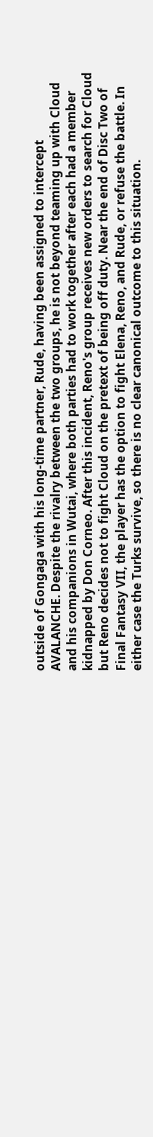outside of Gongaga with his long-time partner, Rude, having been assigned to intercept AVALANCHE. Despite the rivalry between the two groups, he is not beyond teaming up with Cloud and his companions in Wutai, where both parties had to work together after each had a member kidnapped by Don Corneo. After this incident, Reno's group receives new orders to search for Cloud but Reno decides not to fight Cloud on the pretext of being off duty. Near the end of Disc Two of Final Fantasy VII, the player has the option to fight Elena, Reno, and Rude, or refuse the battle. In either case the Turks survive, so there is no clear canonical outcome to this situation.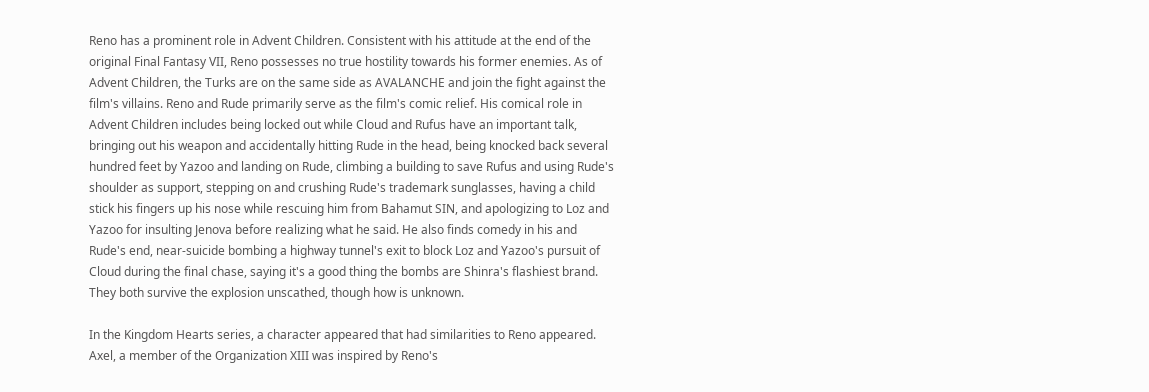Reno has a prominent role in Advent Children. Consistent with his attitude at the end of the original Final Fantasy VII, Reno possesses no true hostility towards his former enemies. As of Advent Children, the Turks are on the same side as AVALANCHE and join the fight against the film's villains. Reno and Rude primarily serve as the film's comic relief. His comical role in Advent Children includes being locked out while Cloud and Rufus have an important talk, bringing out his weapon and accidentally hitting Rude in the head, being knocked back several hundred feet by Yazoo and landing on Rude, climbing a building to save Rufus and using Rude's shoulder as support, stepping on and crushing Rude's trademark sunglasses, having a child stick his fingers up his nose while rescuing him from Bahamut SIN, and apologizing to Loz and Yazoo for insulting Jenova before realizing what he said. He also finds comedy in his and Rude's end, near-suicide bombing a highway tunnel's exit to block Loz and Yazoo's pursuit of Cloud during the final chase, saying it's a good thing the bombs are Shinra's flashiest brand. They both survive the explosion unscathed, though how is unknown.

In the Kingdom Hearts series, a character appeared that had similarities to Reno appeared. Axel, a member of the Organization XIII was inspired by Reno's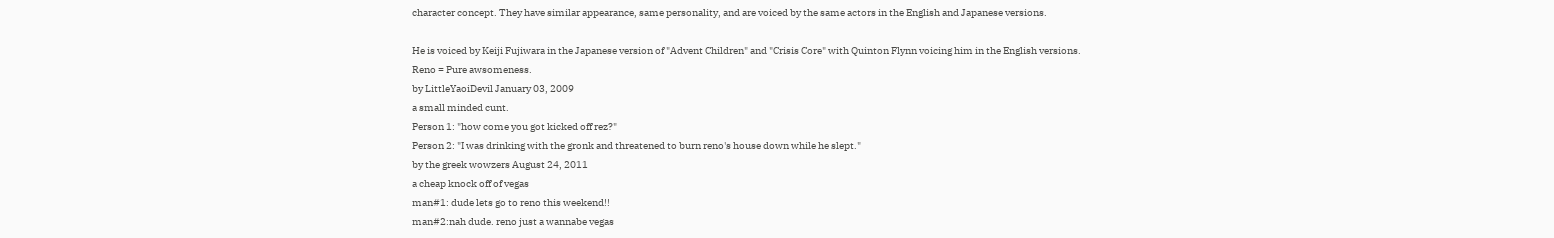character concept. They have similar appearance, same personality, and are voiced by the same actors in the English and Japanese versions.

He is voiced by Keiji Fujiwara in the Japanese version of "Advent Children" and "Crisis Core" with Quinton Flynn voicing him in the English versions.
Reno = Pure awsomeness.
by LittleYaoiDevil January 03, 2009
a small minded cunt.
Person 1: "how come you got kicked off rez?"
Person 2: "I was drinking with the gronk and threatened to burn reno's house down while he slept."
by the greek wowzers August 24, 2011
a cheap knock off of vegas
man#1: dude lets go to reno this weekend!!
man#2:nah dude. reno just a wannabe vegas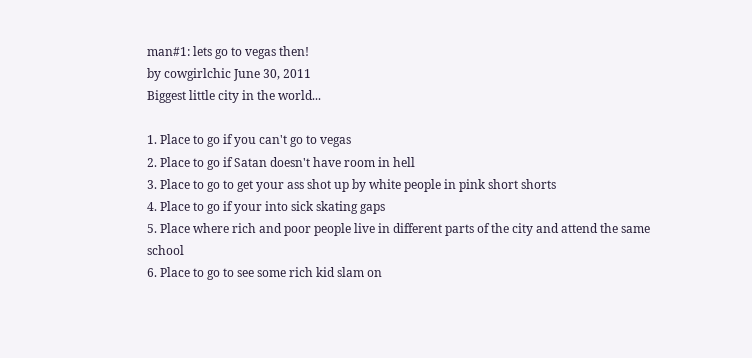man#1: lets go to vegas then!
by cowgirlchic June 30, 2011
Biggest little city in the world...

1. Place to go if you can't go to vegas
2. Place to go if Satan doesn't have room in hell
3. Place to go to get your ass shot up by white people in pink short shorts
4. Place to go if your into sick skating gaps
5. Place where rich and poor people live in different parts of the city and attend the same school
6. Place to go to see some rich kid slam on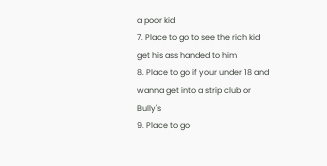a poor kid
7. Place to go to see the rich kid get his ass handed to him
8. Place to go if your under 18 and wanna get into a strip club or Bully's
9. Place to go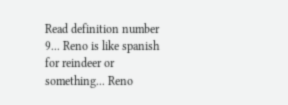Read definition number 9... Reno is like spanish for reindeer or something... Reno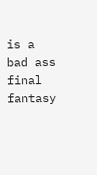is a bad ass final fantasy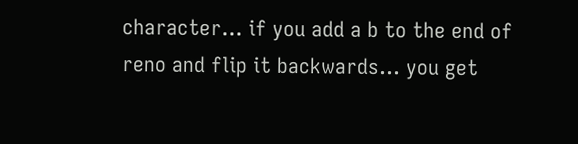character... if you add a b to the end of reno and flip it backwards... you get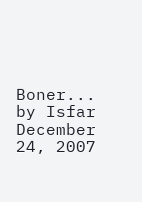Boner...
by Isfar December 24, 2007